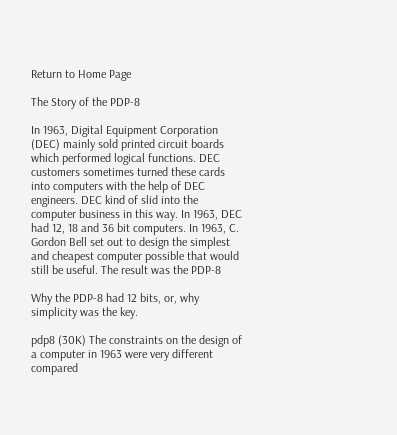Return to Home Page

The Story of the PDP-8

In 1963, Digital Equipment Corporation (DEC) mainly sold printed circuit boards which performed logical functions. DEC customers sometimes turned these cards into computers with the help of DEC engineers. DEC kind of slid into the computer business in this way. In 1963, DEC had 12, 18 and 36 bit computers. In 1963, C. Gordon Bell set out to design the simplest and cheapest computer possible that would still be useful. The result was the PDP-8

Why the PDP-8 had 12 bits, or, why simplicity was the key.

pdp8 (30K) The constraints on the design of a computer in 1963 were very different compared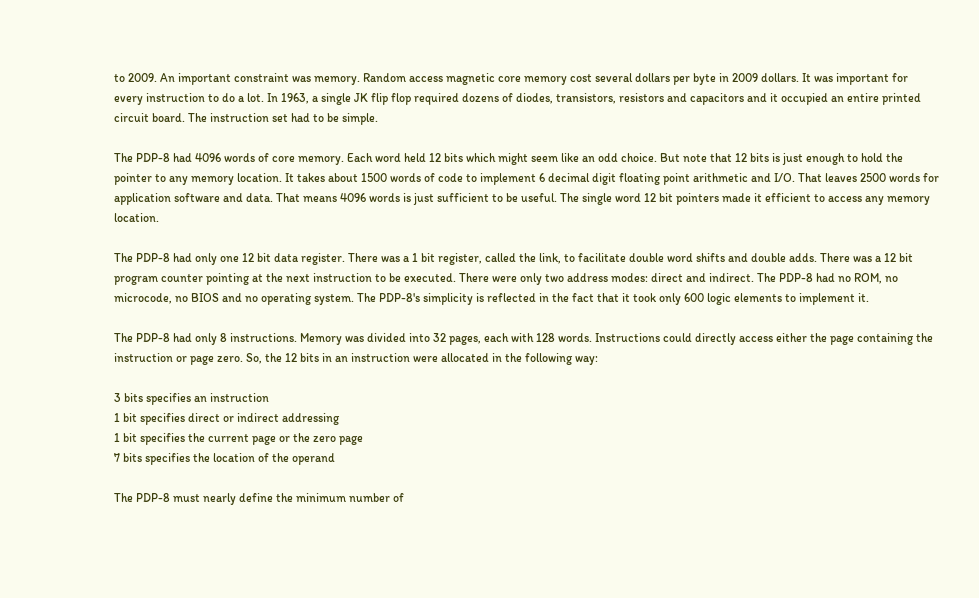to 2009. An important constraint was memory. Random access magnetic core memory cost several dollars per byte in 2009 dollars. It was important for every instruction to do a lot. In 1963, a single JK flip flop required dozens of diodes, transistors, resistors and capacitors and it occupied an entire printed circuit board. The instruction set had to be simple.

The PDP-8 had 4096 words of core memory. Each word held 12 bits which might seem like an odd choice. But note that 12 bits is just enough to hold the pointer to any memory location. It takes about 1500 words of code to implement 6 decimal digit floating point arithmetic and I/O. That leaves 2500 words for application software and data. That means 4096 words is just sufficient to be useful. The single word 12 bit pointers made it efficient to access any memory location.

The PDP-8 had only one 12 bit data register. There was a 1 bit register, called the link, to facilitate double word shifts and double adds. There was a 12 bit program counter pointing at the next instruction to be executed. There were only two address modes: direct and indirect. The PDP-8 had no ROM, no microcode, no BIOS and no operating system. The PDP-8's simplicity is reflected in the fact that it took only 600 logic elements to implement it.

The PDP-8 had only 8 instructions. Memory was divided into 32 pages, each with 128 words. Instructions could directly access either the page containing the instruction or page zero. So, the 12 bits in an instruction were allocated in the following way:

3 bits specifies an instruction
1 bit specifies direct or indirect addressing
1 bit specifies the current page or the zero page
7 bits specifies the location of the operand

The PDP-8 must nearly define the minimum number of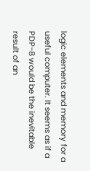logic elements and memory for a useful computer. It seems as if a PDP-8 would be the inevitable result of an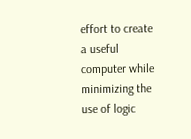effort to create a useful computer while minimizing the use of logic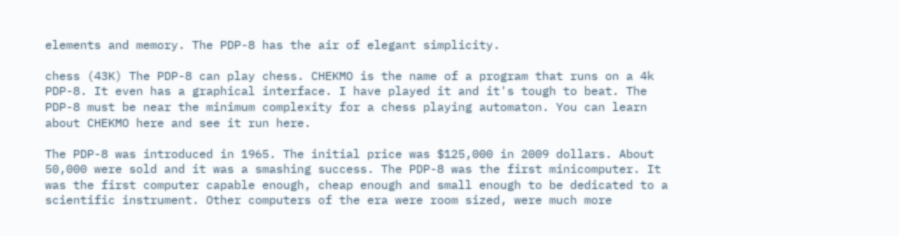elements and memory. The PDP-8 has the air of elegant simplicity.

chess (43K) The PDP-8 can play chess. CHEKMO is the name of a program that runs on a 4k PDP-8. It even has a graphical interface. I have played it and it's tough to beat. The PDP-8 must be near the minimum complexity for a chess playing automaton. You can learn about CHEKMO here and see it run here.

The PDP-8 was introduced in 1965. The initial price was $125,000 in 2009 dollars. About 50,000 were sold and it was a smashing success. The PDP-8 was the first minicomputer. It was the first computer capable enough, cheap enough and small enough to be dedicated to a scientific instrument. Other computers of the era were room sized, were much more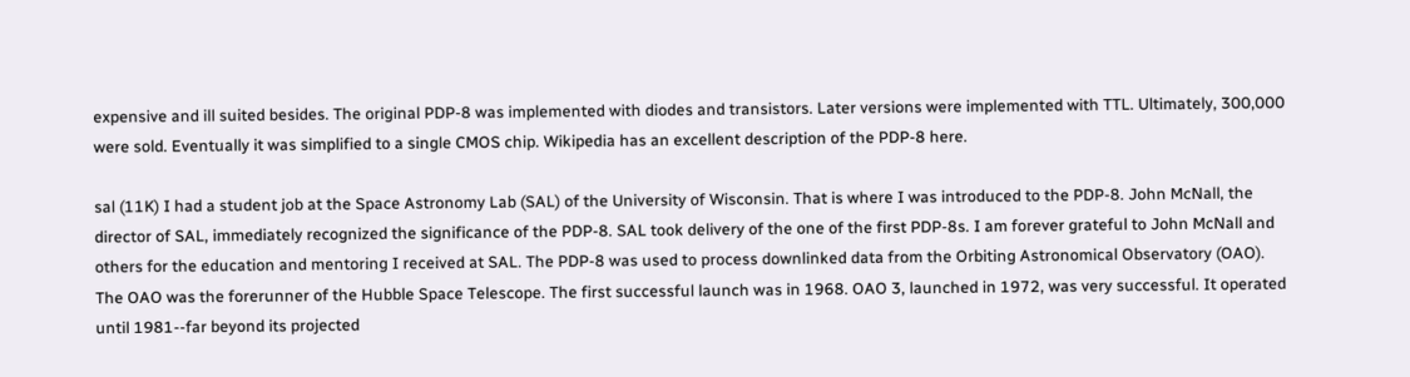expensive and ill suited besides. The original PDP-8 was implemented with diodes and transistors. Later versions were implemented with TTL. Ultimately, 300,000 were sold. Eventually it was simplified to a single CMOS chip. Wikipedia has an excellent description of the PDP-8 here.

sal (11K) I had a student job at the Space Astronomy Lab (SAL) of the University of Wisconsin. That is where I was introduced to the PDP-8. John McNall, the director of SAL, immediately recognized the significance of the PDP-8. SAL took delivery of the one of the first PDP-8s. I am forever grateful to John McNall and others for the education and mentoring I received at SAL. The PDP-8 was used to process downlinked data from the Orbiting Astronomical Observatory (OAO). The OAO was the forerunner of the Hubble Space Telescope. The first successful launch was in 1968. OAO 3, launched in 1972, was very successful. It operated until 1981--far beyond its projected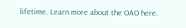lifetime. Learn more about the OAO here.